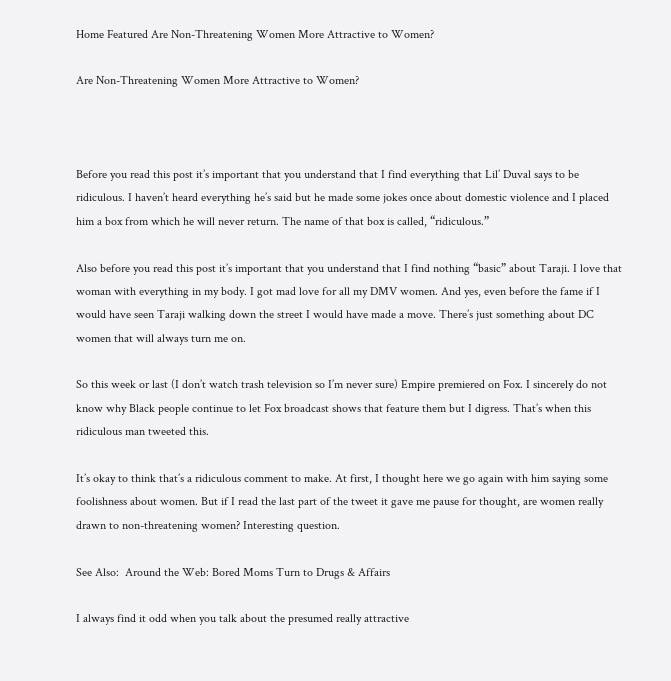Home Featured Are Non-Threatening Women More Attractive to Women?

Are Non-Threatening Women More Attractive to Women?



Before you read this post it’s important that you understand that I find everything that Lil’ Duval says to be ridiculous. I haven’t heard everything he’s said but he made some jokes once about domestic violence and I placed him a box from which he will never return. The name of that box is called, “ridiculous.”

Also before you read this post it’s important that you understand that I find nothing “basic” about Taraji. I love that woman with everything in my body. I got mad love for all my DMV women. And yes, even before the fame if I would have seen Taraji walking down the street I would have made a move. There’s just something about DC women that will always turn me on.

So this week or last (I don’t watch trash television so I’m never sure) Empire premiered on Fox. I sincerely do not know why Black people continue to let Fox broadcast shows that feature them but I digress. That’s when this ridiculous man tweeted this.

It’s okay to think that’s a ridiculous comment to make. At first, I thought here we go again with him saying some foolishness about women. But if I read the last part of the tweet it gave me pause for thought, are women really drawn to non-threatening women? Interesting question.

See Also:  Around the Web: Bored Moms Turn to Drugs & Affairs

I always find it odd when you talk about the presumed really attractive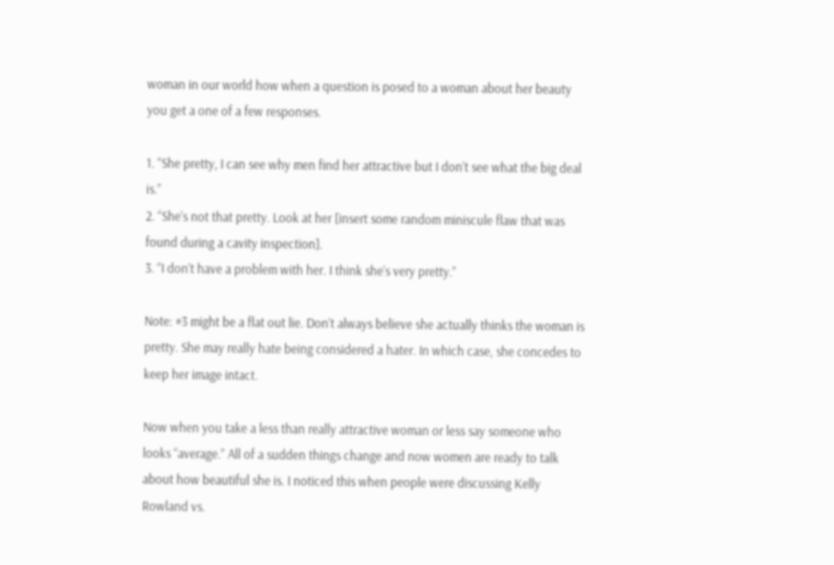woman in our world how when a question is posed to a woman about her beauty you get a one of a few responses.

1. “She pretty, I can see why men find her attractive but I don’t see what the big deal is.”
2. “She’s not that pretty. Look at her [insert some random miniscule flaw that was found during a cavity inspection].
3. “I don’t have a problem with her. I think she’s very pretty.”

Note: #3 might be a flat out lie. Don’t always believe she actually thinks the woman is pretty. She may really hate being considered a hater. In which case, she concedes to keep her image intact.

Now when you take a less than really attractive woman or less say someone who looks “average.” All of a sudden things change and now women are ready to talk about how beautiful she is. I noticed this when people were discussing Kelly Rowland vs.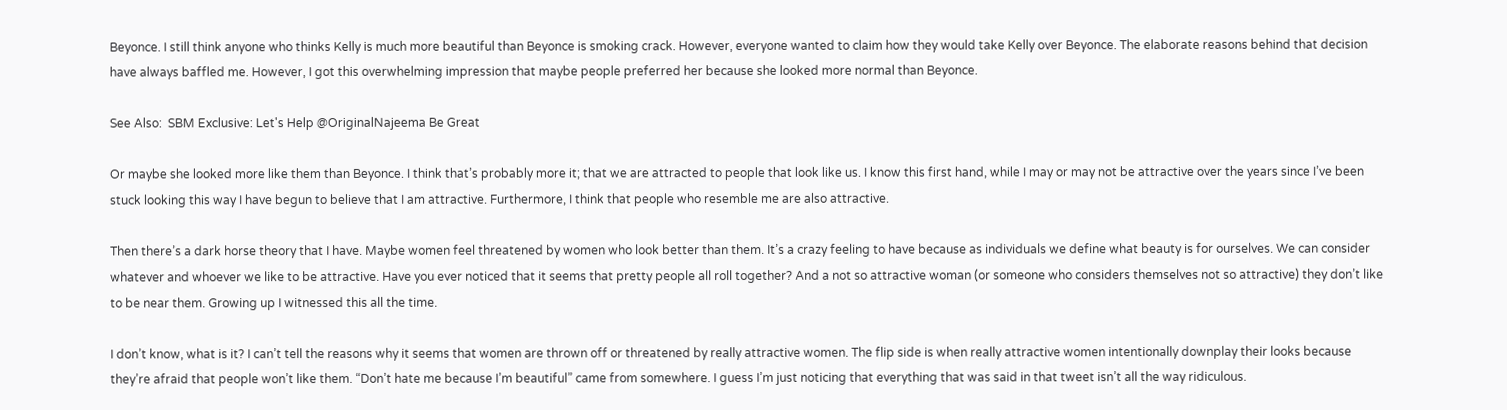Beyonce. I still think anyone who thinks Kelly is much more beautiful than Beyonce is smoking crack. However, everyone wanted to claim how they would take Kelly over Beyonce. The elaborate reasons behind that decision have always baffled me. However, I got this overwhelming impression that maybe people preferred her because she looked more normal than Beyonce.

See Also:  SBM Exclusive: Let's Help @OriginalNajeema Be Great

Or maybe she looked more like them than Beyonce. I think that’s probably more it; that we are attracted to people that look like us. I know this first hand, while I may or may not be attractive over the years since I’ve been stuck looking this way I have begun to believe that I am attractive. Furthermore, I think that people who resemble me are also attractive.

Then there’s a dark horse theory that I have. Maybe women feel threatened by women who look better than them. It’s a crazy feeling to have because as individuals we define what beauty is for ourselves. We can consider whatever and whoever we like to be attractive. Have you ever noticed that it seems that pretty people all roll together? And a not so attractive woman (or someone who considers themselves not so attractive) they don’t like to be near them. Growing up I witnessed this all the time.

I don’t know, what is it? I can’t tell the reasons why it seems that women are thrown off or threatened by really attractive women. The flip side is when really attractive women intentionally downplay their looks because they’re afraid that people won’t like them. “Don’t hate me because I’m beautiful” came from somewhere. I guess I’m just noticing that everything that was said in that tweet isn’t all the way ridiculous.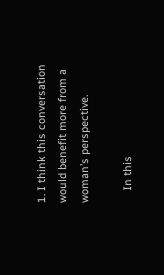1. I think this conversation would benefit more from a woman’s perspective.

    In this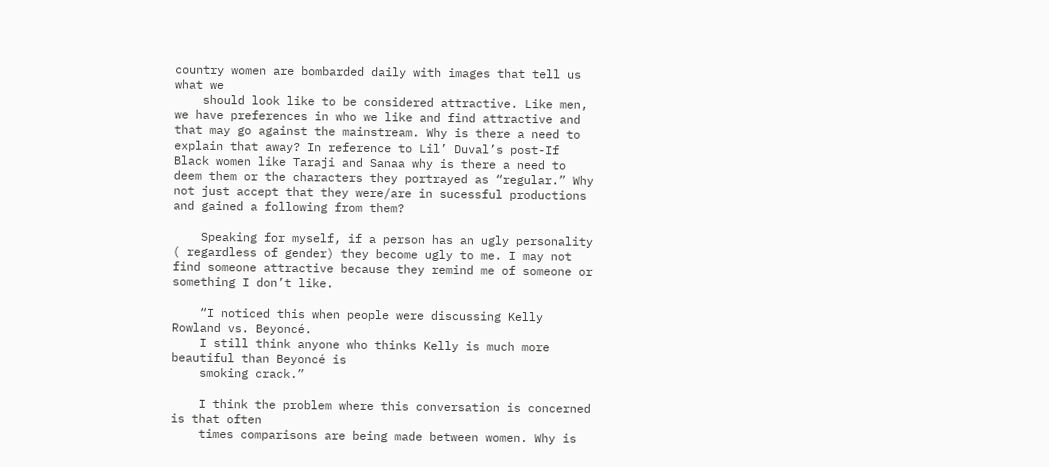country women are bombarded daily with images that tell us what we
    should look like to be considered attractive. Like men, we have preferences in who we like and find attractive and that may go against the mainstream. Why is there a need to explain that away? In reference to Lil’ Duval’s post-If Black women like Taraji and Sanaa why is there a need to deem them or the characters they portrayed as “regular.” Why not just accept that they were/are in sucessful productions and gained a following from them?

    Speaking for myself, if a person has an ugly personality ( regardless of gender) they become ugly to me. I may not find someone attractive because they remind me of someone or something I don’t like.

    “I noticed this when people were discussing Kelly Rowland vs. Beyoncé.
    I still think anyone who thinks Kelly is much more beautiful than Beyoncé is
    smoking crack.”

    I think the problem where this conversation is concerned is that often
    times comparisons are being made between women. Why is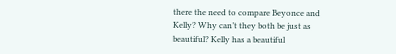there the need to compare Beyonce and Kelly? Why can’t they both be just as beautiful? Kelly has a beautiful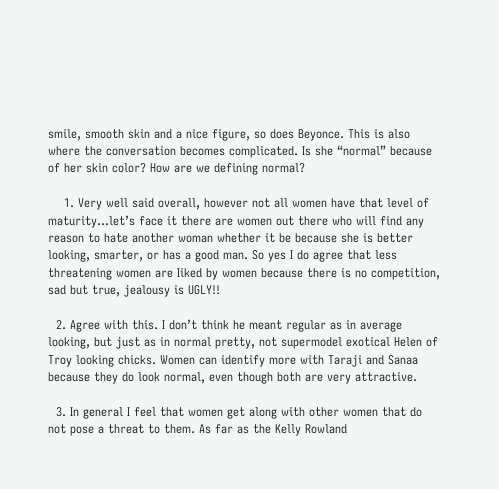smile, smooth skin and a nice figure, so does Beyonce. This is also where the conversation becomes complicated. Is she “normal” because of her skin color? How are we defining normal?

    1. Very well said overall, however not all women have that level of maturity…let’s face it there are women out there who will find any reason to hate another woman whether it be because she is better looking, smarter, or has a good man. So yes I do agree that less threatening women are Iiked by women because there is no competition, sad but true, jealousy is UGLY!!

  2. Agree with this. I don’t think he meant regular as in average looking, but just as in normal pretty, not supermodel exotical Helen of Troy looking chicks. Women can identify more with Taraji and Sanaa because they do look normal, even though both are very attractive.

  3. In general I feel that women get along with other women that do not pose a threat to them. As far as the Kelly Rowland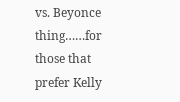vs. Beyonce thing……for those that prefer Kelly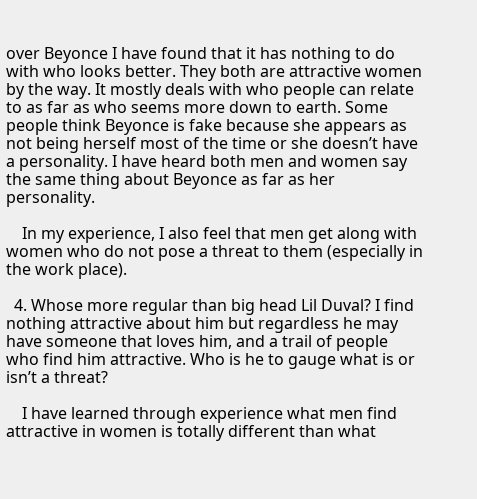over Beyonce I have found that it has nothing to do with who looks better. They both are attractive women by the way. It mostly deals with who people can relate to as far as who seems more down to earth. Some people think Beyonce is fake because she appears as not being herself most of the time or she doesn’t have a personality. I have heard both men and women say the same thing about Beyonce as far as her personality.

    In my experience, I also feel that men get along with women who do not pose a threat to them (especially in the work place).

  4. Whose more regular than big head Lil Duval? I find nothing attractive about him but regardless he may have someone that loves him, and a trail of people who find him attractive. Who is he to gauge what is or isn’t a threat?

    I have learned through experience what men find attractive in women is totally different than what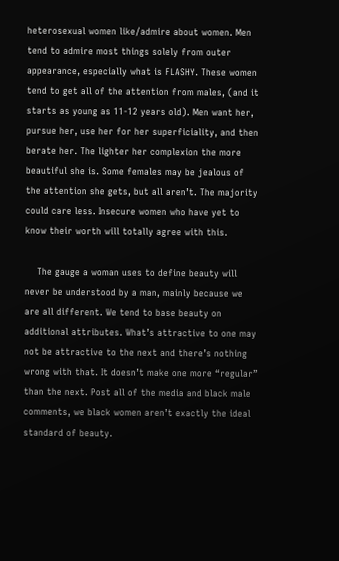heterosexual women like/admire about women. Men tend to admire most things solely from outer appearance, especially what is FLASHY. These women tend to get all of the attention from males, (and it starts as young as 11-12 years old). Men want her, pursue her, use her for her superficiality, and then berate her. The lighter her complexion the more beautiful she is. Some females may be jealous of the attention she gets, but all aren’t. The majority could care less. Insecure women who have yet to know their worth will totally agree with this.

    The gauge a woman uses to define beauty will never be understood by a man, mainly because we are all different. We tend to base beauty on additional attributes. What’s attractive to one may not be attractive to the next and there’s nothing wrong with that. It doesn’t make one more “regular” than the next. Post all of the media and black male comments, we black women aren’t exactly the ideal standard of beauty.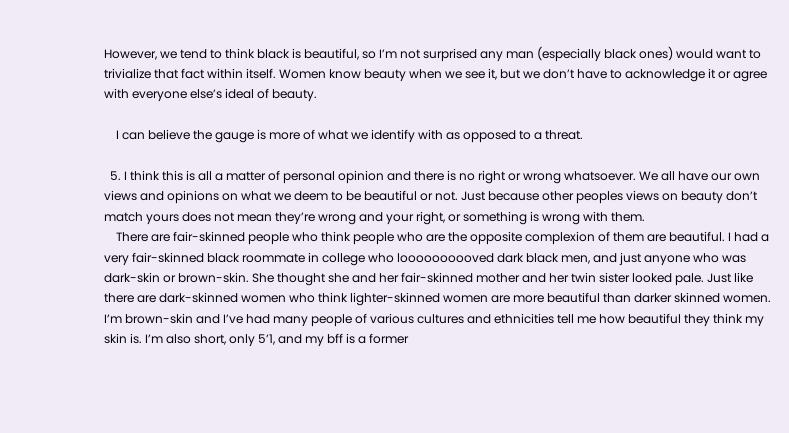However, we tend to think black is beautiful, so I’m not surprised any man (especially black ones) would want to trivialize that fact within itself. Women know beauty when we see it, but we don’t have to acknowledge it or agree with everyone else’s ideal of beauty.

    I can believe the gauge is more of what we identify with as opposed to a threat.

  5. I think this is all a matter of personal opinion and there is no right or wrong whatsoever. We all have our own views and opinions on what we deem to be beautiful or not. Just because other peoples views on beauty don’t match yours does not mean they’re wrong and your right, or something is wrong with them.
    There are fair-skinned people who think people who are the opposite complexion of them are beautiful. I had a very fair-skinned black roommate in college who loooooooooved dark black men, and just anyone who was dark-skin or brown-skin. She thought she and her fair-skinned mother and her twin sister looked pale. Just like there are dark-skinned women who think lighter-skinned women are more beautiful than darker skinned women. I’m brown-skin and I’ve had many people of various cultures and ethnicities tell me how beautiful they think my skin is. I’m also short, only 5’1, and my bff is a former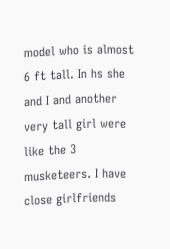model who is almost 6 ft tall. In hs she and I and another very tall girl were like the 3 musketeers. I have close girlfriends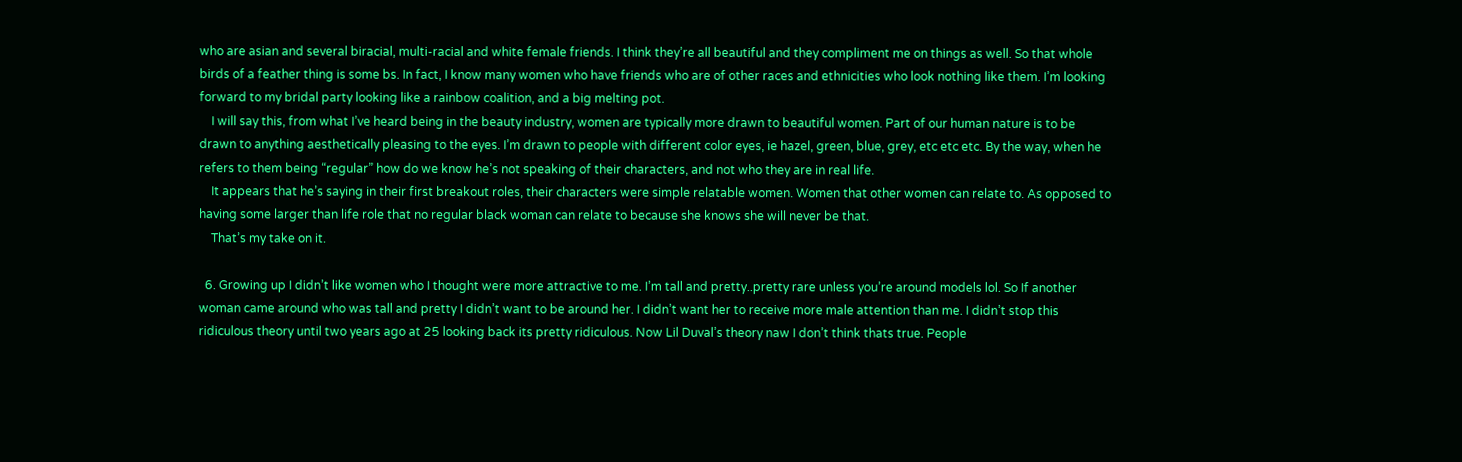who are asian and several biracial, multi-racial and white female friends. I think they’re all beautiful and they compliment me on things as well. So that whole birds of a feather thing is some bs. In fact, I know many women who have friends who are of other races and ethnicities who look nothing like them. I’m looking forward to my bridal party looking like a rainbow coalition, and a big melting pot.
    I will say this, from what I’ve heard being in the beauty industry, women are typically more drawn to beautiful women. Part of our human nature is to be drawn to anything aesthetically pleasing to the eyes. I’m drawn to people with different color eyes, ie hazel, green, blue, grey, etc etc etc. By the way, when he refers to them being “regular” how do we know he’s not speaking of their characters, and not who they are in real life.
    It appears that he’s saying in their first breakout roles, their characters were simple relatable women. Women that other women can relate to. As opposed to having some larger than life role that no regular black woman can relate to because she knows she will never be that.
    That’s my take on it.

  6. Growing up I didn’t like women who I thought were more attractive to me. I’m tall and pretty..pretty rare unless you’re around models lol. So If another woman came around who was tall and pretty I didn’t want to be around her. I didn’t want her to receive more male attention than me. I didn’t stop this ridiculous theory until two years ago at 25 looking back its pretty ridiculous. Now Lil Duval’s theory naw I don’t think thats true. People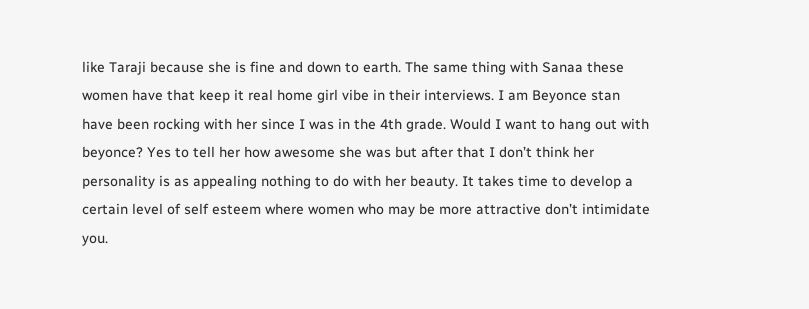like Taraji because she is fine and down to earth. The same thing with Sanaa these women have that keep it real home girl vibe in their interviews. I am Beyonce stan have been rocking with her since I was in the 4th grade. Would I want to hang out with beyonce? Yes to tell her how awesome she was but after that I don’t think her personality is as appealing nothing to do with her beauty. It takes time to develop a certain level of self esteem where women who may be more attractive don’t intimidate you.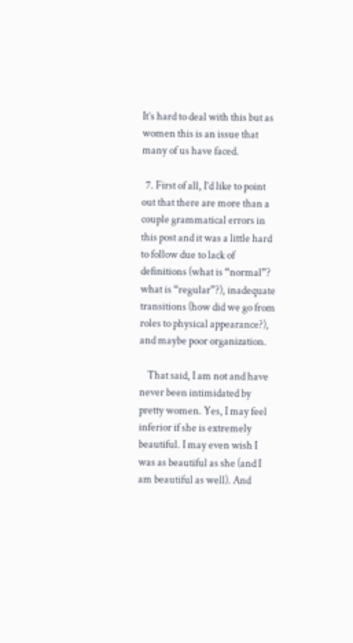It’s hard to deal with this but as women this is an issue that many of us have faced.

  7. First of all, I’d like to point out that there are more than a couple grammatical errors in this post and it was a little hard to follow due to lack of definitions (what is “normal”? what is “regular”?), inadequate transitions (how did we go from roles to physical appearance?), and maybe poor organization.

    That said, I am not and have never been intimidated by pretty women. Yes, I may feel inferior if she is extremely beautiful. I may even wish I was as beautiful as she (and I am beautiful as well). And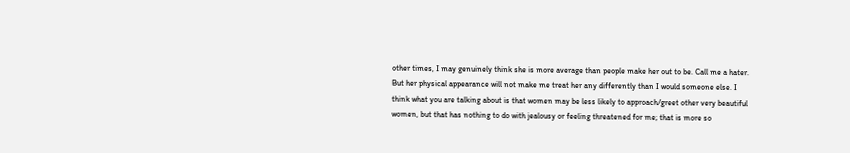other times, I may genuinely think she is more average than people make her out to be. Call me a hater. But her physical appearance will not make me treat her any differently than I would someone else. I think what you are talking about is that women may be less likely to approach/greet other very beautiful women, but that has nothing to do with jealousy or feeling threatened for me; that is more so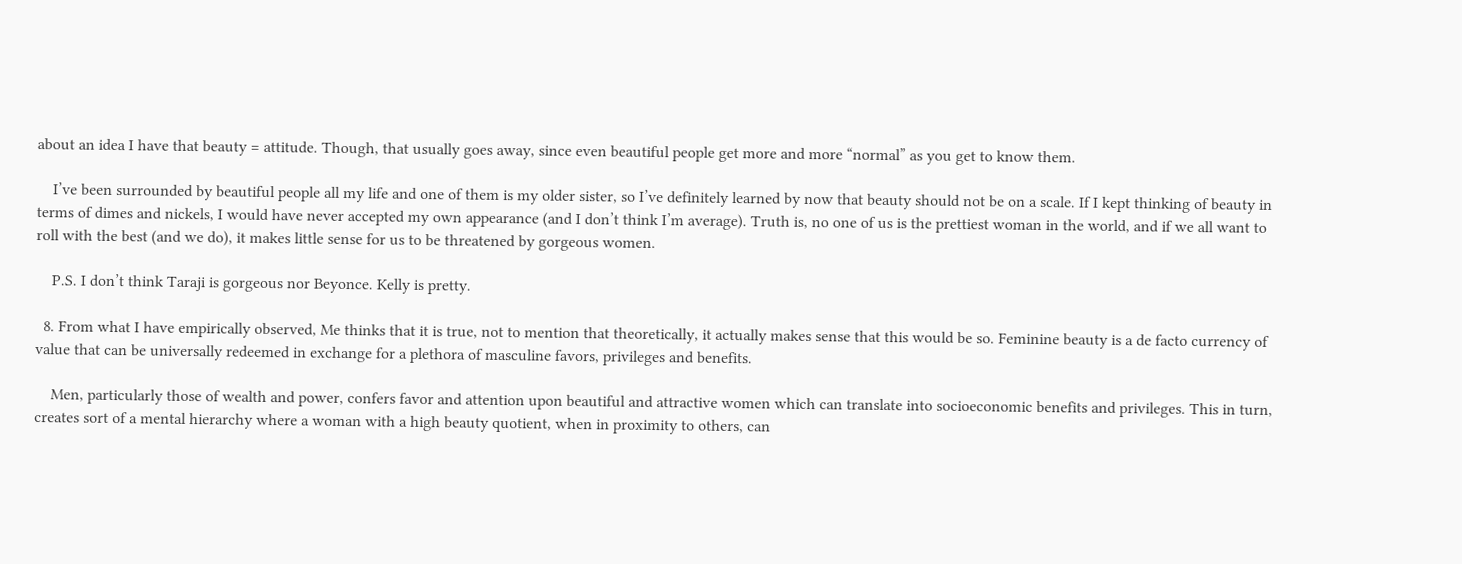about an idea I have that beauty = attitude. Though, that usually goes away, since even beautiful people get more and more “normal” as you get to know them.

    I’ve been surrounded by beautiful people all my life and one of them is my older sister, so I’ve definitely learned by now that beauty should not be on a scale. If I kept thinking of beauty in terms of dimes and nickels, I would have never accepted my own appearance (and I don’t think I’m average). Truth is, no one of us is the prettiest woman in the world, and if we all want to roll with the best (and we do), it makes little sense for us to be threatened by gorgeous women.

    P.S. I don’t think Taraji is gorgeous nor Beyonce. Kelly is pretty.

  8. From what I have empirically observed, Me thinks that it is true, not to mention that theoretically, it actually makes sense that this would be so. Feminine beauty is a de facto currency of value that can be universally redeemed in exchange for a plethora of masculine favors, privileges and benefits.

    Men, particularly those of wealth and power, confers favor and attention upon beautiful and attractive women which can translate into socioeconomic benefits and privileges. This in turn, creates sort of a mental hierarchy where a woman with a high beauty quotient, when in proximity to others, can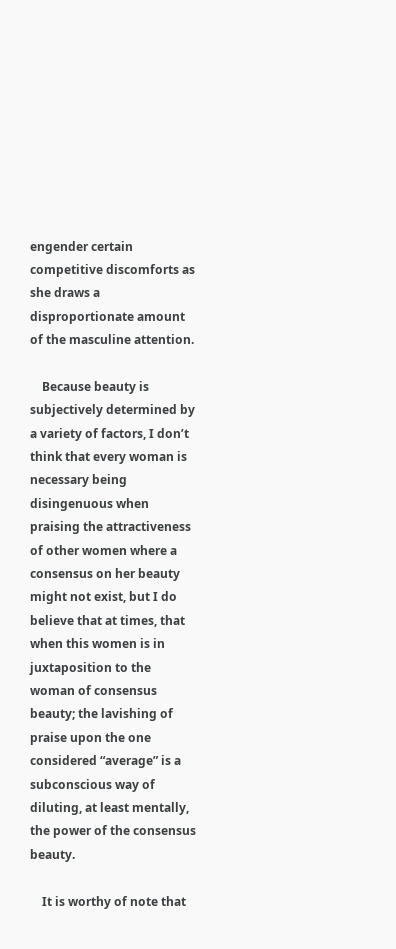engender certain competitive discomforts as she draws a disproportionate amount of the masculine attention.

    Because beauty is subjectively determined by a variety of factors, I don’t think that every woman is necessary being disingenuous when praising the attractiveness of other women where a consensus on her beauty might not exist, but I do believe that at times, that when this women is in juxtaposition to the woman of consensus beauty; the lavishing of praise upon the one considered “average” is a subconscious way of diluting, at least mentally, the power of the consensus beauty.

    It is worthy of note that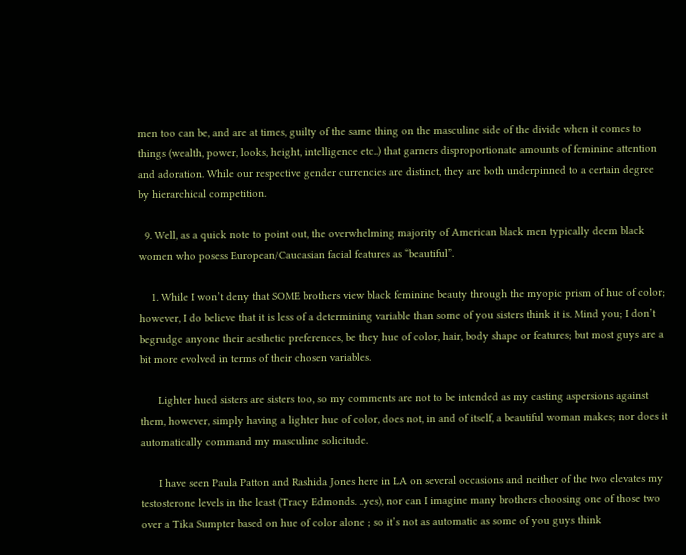men too can be, and are at times, guilty of the same thing on the masculine side of the divide when it comes to things (wealth, power, looks, height, intelligence etc..) that garners disproportionate amounts of feminine attention and adoration. While our respective gender currencies are distinct, they are both underpinned to a certain degree by hierarchical competition.

  9. Well, as a quick note to point out, the overwhelming majority of American black men typically deem black women who posess European/Caucasian facial features as “beautiful”.

    1. While I won’t deny that SOME brothers view black feminine beauty through the myopic prism of hue of color; however, I do believe that it is less of a determining variable than some of you sisters think it is. Mind you; I don’t begrudge anyone their aesthetic preferences, be they hue of color, hair, body shape or features; but most guys are a bit more evolved in terms of their chosen variables.

      Lighter hued sisters are sisters too, so my comments are not to be intended as my casting aspersions against them, however, simply having a lighter hue of color, does not, in and of itself, a beautiful woman makes; nor does it automatically command my masculine solicitude.

      I have seen Paula Patton and Rashida Jones here in LA on several occasions and neither of the two elevates my testosterone levels in the least (Tracy Edmonds. ..yes), nor can I imagine many brothers choosing one of those two over a Tika Sumpter based on hue of color alone ; so it’s not as automatic as some of you guys think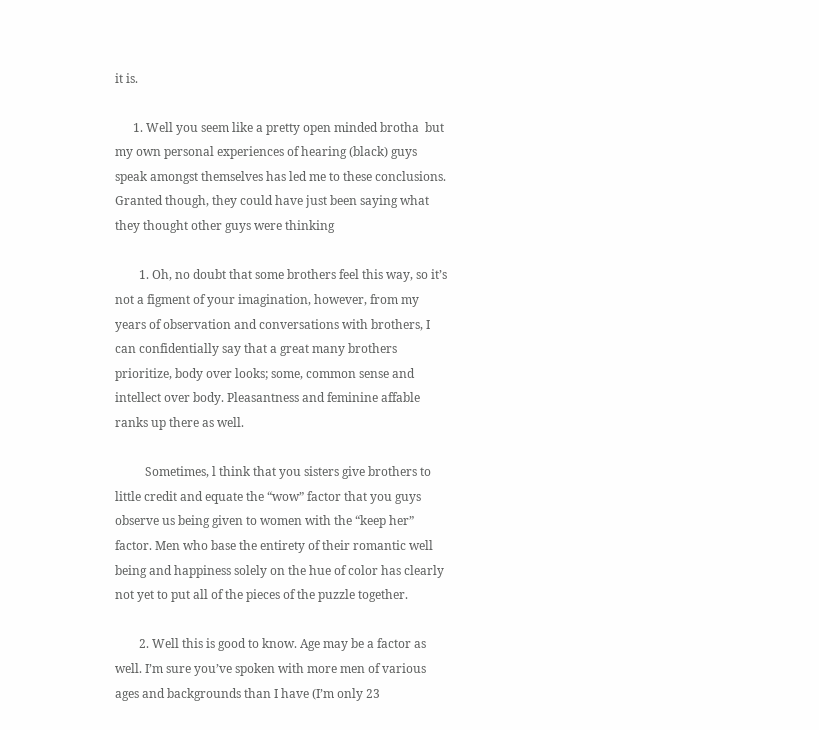it is.

      1. Well you seem like a pretty open minded brotha  but my own personal experiences of hearing (black) guys speak amongst themselves has led me to these conclusions. Granted though, they could have just been saying what they thought other guys were thinking

        1. Oh, no doubt that some brothers feel this way, so it’s not a figment of your imagination, however, from my years of observation and conversations with brothers, I can confidentially say that a great many brothers prioritize, body over looks; some, common sense and intellect over body. Pleasantness and feminine affable ranks up there as well.

          Sometimes, l think that you sisters give brothers to little credit and equate the “wow” factor that you guys observe us being given to women with the “keep her” factor. Men who base the entirety of their romantic well being and happiness solely on the hue of color has clearly not yet to put all of the pieces of the puzzle together.

        2. Well this is good to know. Age may be a factor as well. I’m sure you’ve spoken with more men of various ages and backgrounds than I have (I’m only 23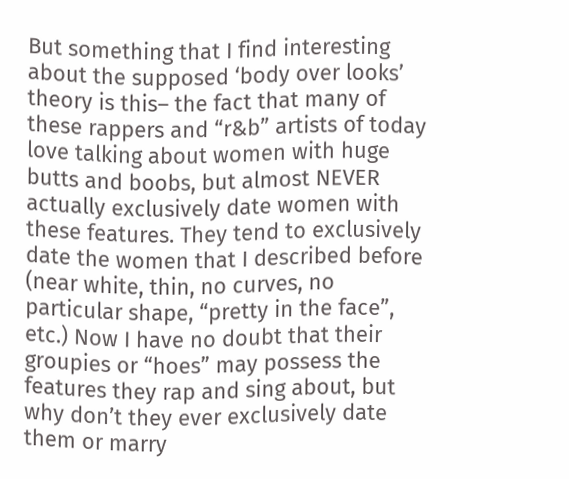But something that I find interesting about the supposed ‘body over looks’ theory is this– the fact that many of these rappers and “r&b” artists of today love talking about women with huge butts and boobs, but almost NEVER actually exclusively date women with these features. They tend to exclusively date the women that I described before (near white, thin, no curves, no particular shape, “pretty in the face”, etc.) Now I have no doubt that their groupies or “hoes” may possess the features they rap and sing about, but why don’t they ever exclusively date them or marry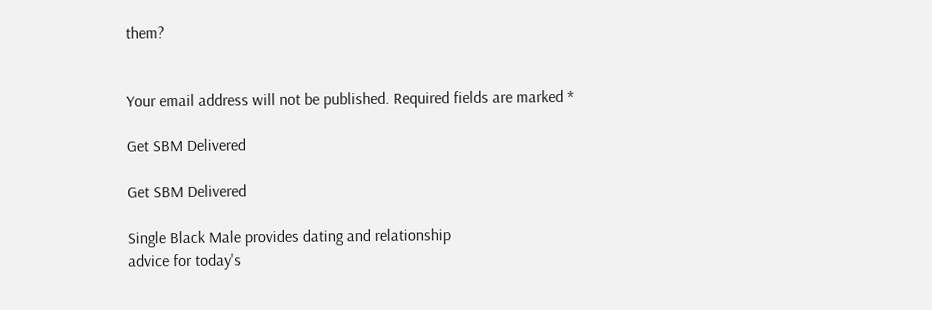them?


Your email address will not be published. Required fields are marked *

Get SBM Delivered

Get SBM Delivered

Single Black Male provides dating and relationship
advice for today's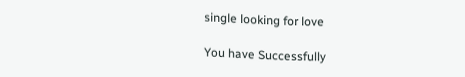single looking for love

You have Successfully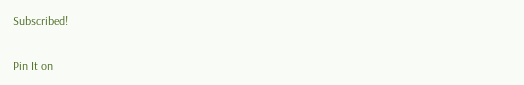Subscribed!

Pin It on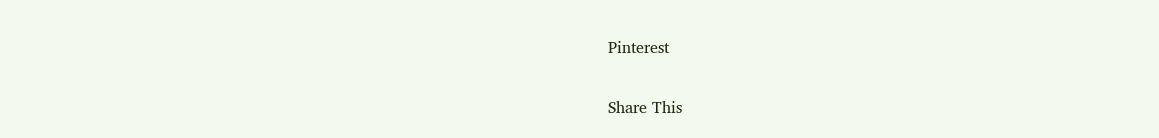Pinterest

Share This